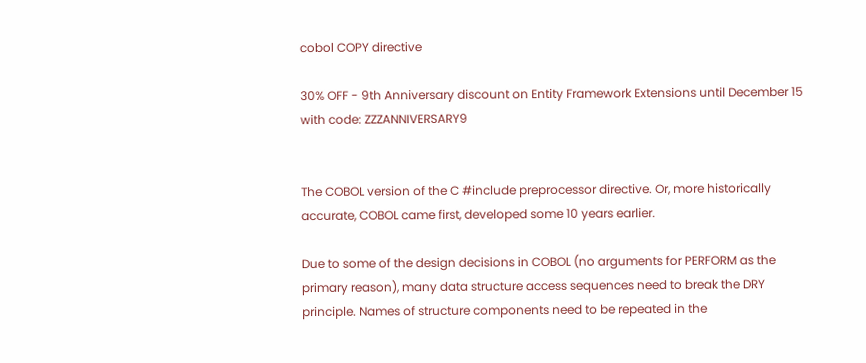cobol COPY directive

30% OFF - 9th Anniversary discount on Entity Framework Extensions until December 15 with code: ZZZANNIVERSARY9


The COBOL version of the C #include preprocessor directive. Or, more historically accurate, COBOL came first, developed some 10 years earlier.

Due to some of the design decisions in COBOL (no arguments for PERFORM as the primary reason), many data structure access sequences need to break the DRY principle. Names of structure components need to be repeated in the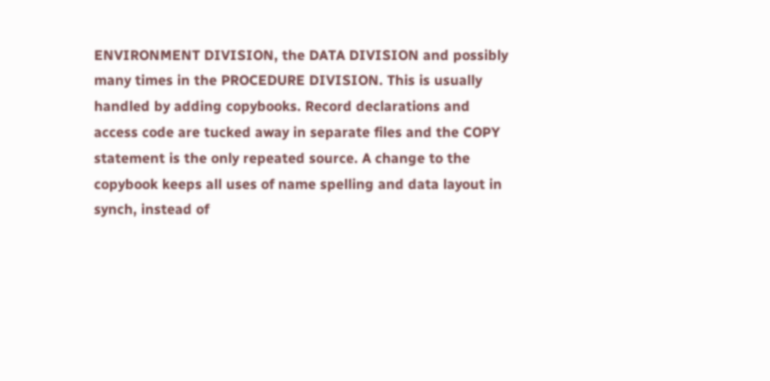ENVIRONMENT DIVISION, the DATA DIVISION and possibly many times in the PROCEDURE DIVISION. This is usually handled by adding copybooks. Record declarations and access code are tucked away in separate files and the COPY statement is the only repeated source. A change to the copybook keeps all uses of name spelling and data layout in synch, instead of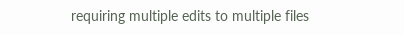requiring multiple edits to multiple files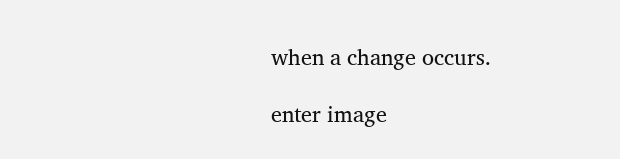when a change occurs.

enter image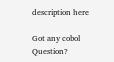description here

Got any cobol Question?